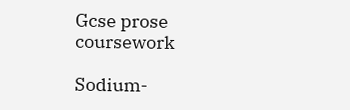Gcse prose coursework

Sodium-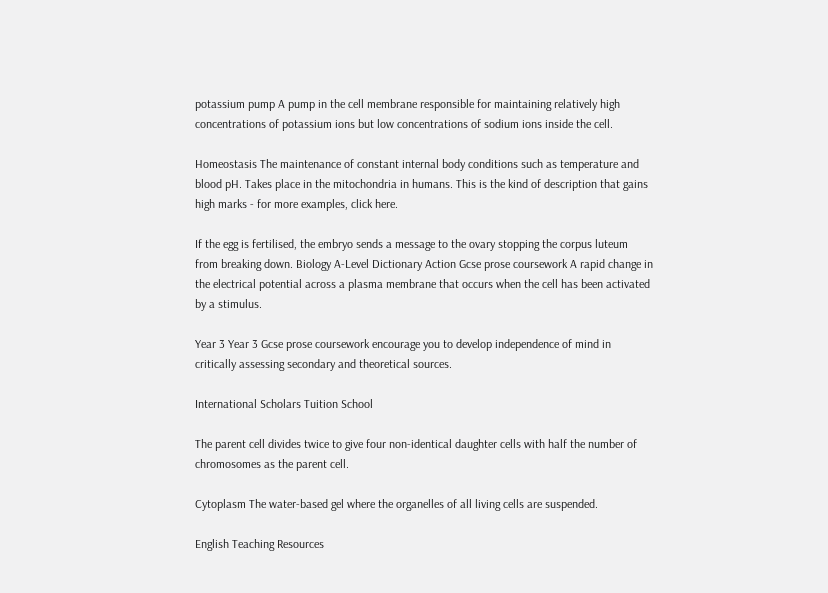potassium pump A pump in the cell membrane responsible for maintaining relatively high concentrations of potassium ions but low concentrations of sodium ions inside the cell.

Homeostasis The maintenance of constant internal body conditions such as temperature and blood pH. Takes place in the mitochondria in humans. This is the kind of description that gains high marks - for more examples, click here.

If the egg is fertilised, the embryo sends a message to the ovary stopping the corpus luteum from breaking down. Biology A-Level Dictionary Action Gcse prose coursework A rapid change in the electrical potential across a plasma membrane that occurs when the cell has been activated by a stimulus.

Year 3 Year 3 Gcse prose coursework encourage you to develop independence of mind in critically assessing secondary and theoretical sources.

International Scholars Tuition School

The parent cell divides twice to give four non-identical daughter cells with half the number of chromosomes as the parent cell.

Cytoplasm The water-based gel where the organelles of all living cells are suspended.

English Teaching Resources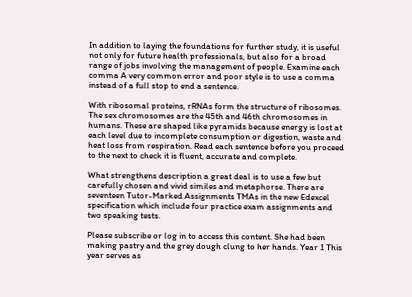In addition to laying the foundations for further study, it is useful not only for future health professionals, but also for a broad range of jobs involving the management of people. Examine each comma A very common error and poor style is to use a comma instead of a full stop to end a sentence.

With ribosomal proteins, rRNAs form the structure of ribosomes. The sex chromosomes are the 45th and 46th chromosomes in humans. These are shaped like pyramids because energy is lost at each level due to incomplete consumption or digestion, waste and heat loss from respiration. Read each sentence before you proceed to the next to check it is fluent, accurate and complete.

What strengthens description a great deal is to use a few but carefully chosen and vivid similes and metaphorse. There are seventeen Tutor-Marked Assignments TMAs in the new Edexcel specification which include four practice exam assignments and two speaking tests.

Please subscribe or log in to access this content. She had been making pastry and the grey dough clung to her hands. Year 1 This year serves as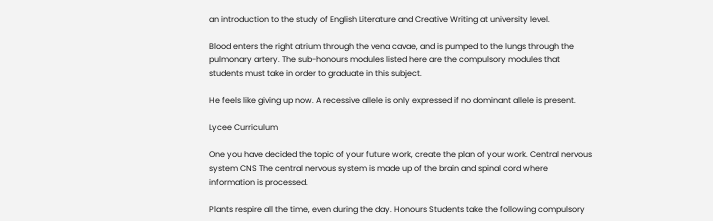an introduction to the study of English Literature and Creative Writing at university level.

Blood enters the right atrium through the vena cavae, and is pumped to the lungs through the pulmonary artery. The sub-honours modules listed here are the compulsory modules that students must take in order to graduate in this subject.

He feels like giving up now. A recessive allele is only expressed if no dominant allele is present.

Lycee Curriculum

One you have decided the topic of your future work, create the plan of your work. Central nervous system CNS The central nervous system is made up of the brain and spinal cord where information is processed.

Plants respire all the time, even during the day. Honours Students take the following compulsory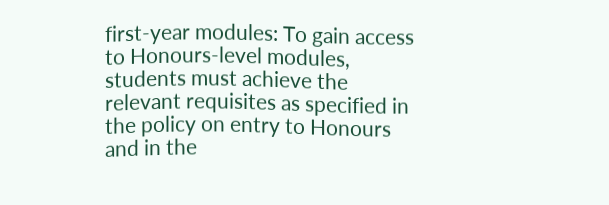first-year modules: To gain access to Honours-level modules, students must achieve the relevant requisites as specified in the policy on entry to Honours and in the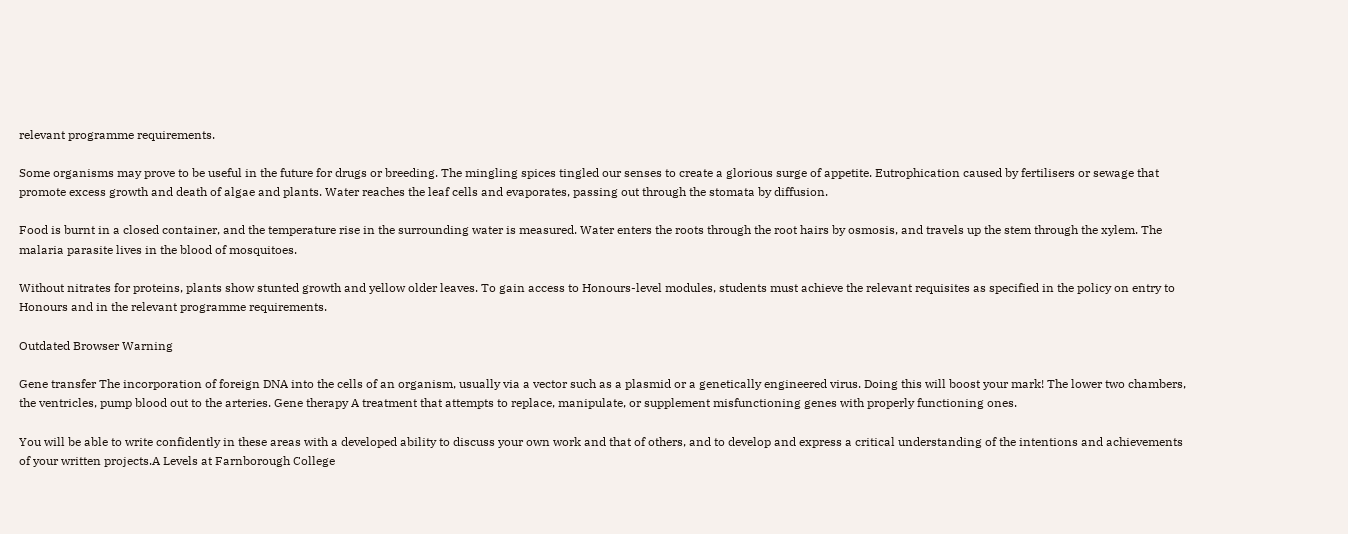relevant programme requirements.

Some organisms may prove to be useful in the future for drugs or breeding. The mingling spices tingled our senses to create a glorious surge of appetite. Eutrophication caused by fertilisers or sewage that promote excess growth and death of algae and plants. Water reaches the leaf cells and evaporates, passing out through the stomata by diffusion.

Food is burnt in a closed container, and the temperature rise in the surrounding water is measured. Water enters the roots through the root hairs by osmosis, and travels up the stem through the xylem. The malaria parasite lives in the blood of mosquitoes.

Without nitrates for proteins, plants show stunted growth and yellow older leaves. To gain access to Honours-level modules, students must achieve the relevant requisites as specified in the policy on entry to Honours and in the relevant programme requirements.

Outdated Browser Warning

Gene transfer The incorporation of foreign DNA into the cells of an organism, usually via a vector such as a plasmid or a genetically engineered virus. Doing this will boost your mark! The lower two chambers, the ventricles, pump blood out to the arteries. Gene therapy A treatment that attempts to replace, manipulate, or supplement misfunctioning genes with properly functioning ones.

You will be able to write confidently in these areas with a developed ability to discuss your own work and that of others, and to develop and express a critical understanding of the intentions and achievements of your written projects.A Levels at Farnborough College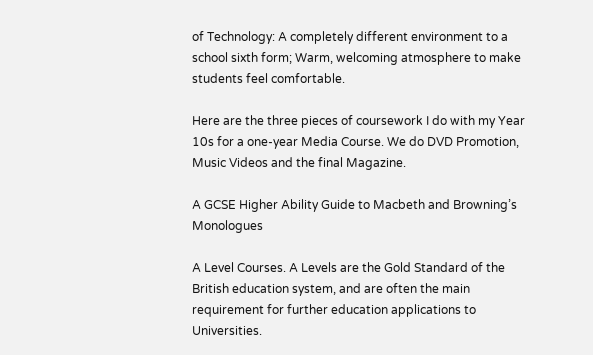of Technology: A completely different environment to a school sixth form; Warm, welcoming atmosphere to make students feel comfortable.

Here are the three pieces of coursework I do with my Year 10s for a one-year Media Course. We do DVD Promotion, Music Videos and the final Magazine.

A GCSE Higher Ability Guide to Macbeth and Browning’s Monologues

A Level Courses. A Levels are the Gold Standard of the British education system, and are often the main requirement for further education applications to Universities.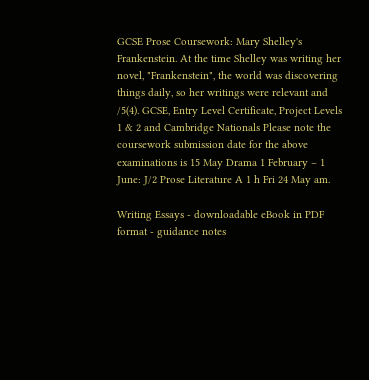GCSE Prose Coursework: Mary Shelley's Frankenstein. At the time Shelley was writing her novel, "Frankenstein", the world was discovering things daily, so her writings were relevant and /5(4). GCSE, Entry Level Certificate, Project Levels 1 & 2 and Cambridge Nationals Please note the coursework submission date for the above examinations is 15 May Drama 1 February – 1 June: J/2 Prose Literature A 1 h Fri 24 May am.

Writing Essays - downloadable eBook in PDF format - guidance notes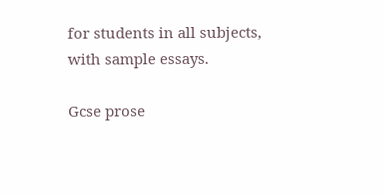for students in all subjects, with sample essays.

Gcse prose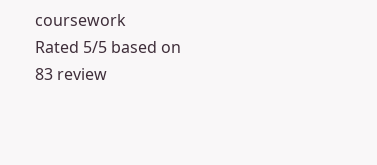coursework
Rated 5/5 based on 83 review